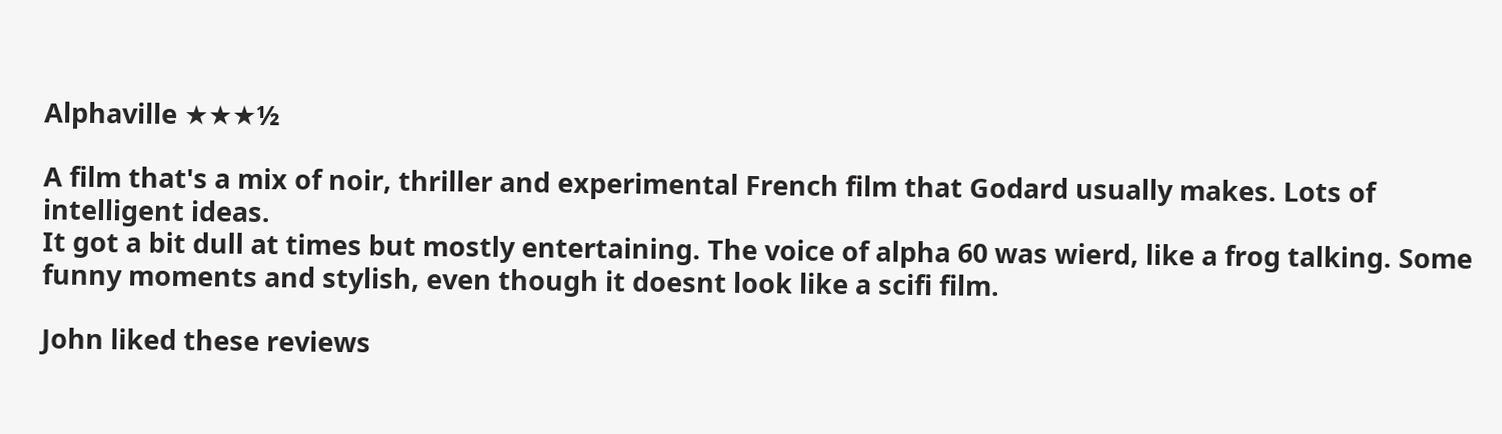Alphaville ★★★½

A film that's a mix of noir, thriller and experimental French film that Godard usually makes. Lots of intelligent ideas.
It got a bit dull at times but mostly entertaining. The voice of alpha 60 was wierd, like a frog talking. Some funny moments and stylish, even though it doesnt look like a scifi film.

John liked these reviews